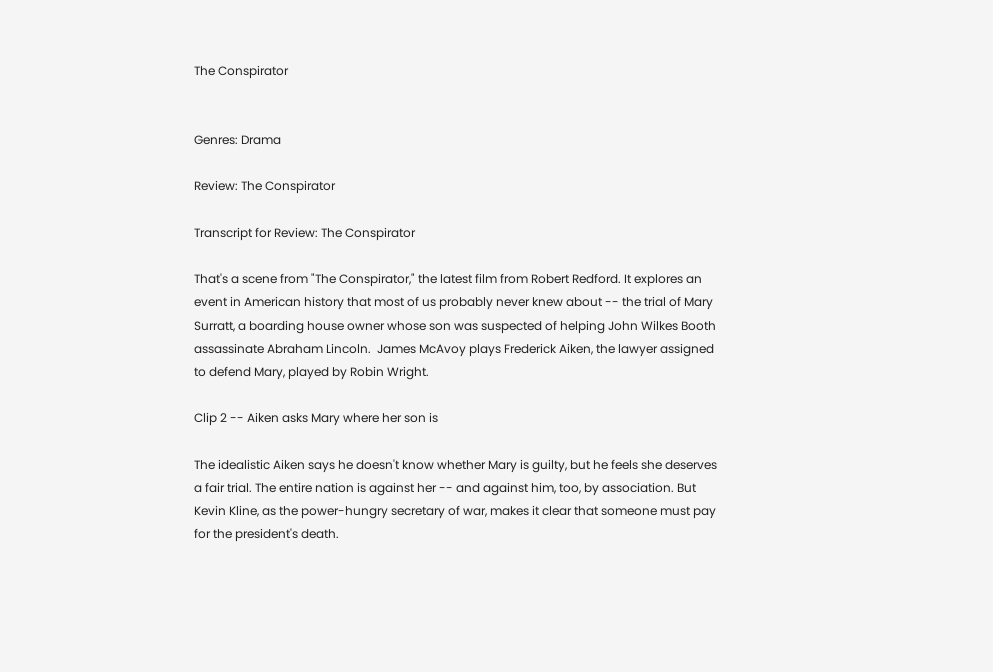The Conspirator


Genres: Drama

Review: The Conspirator

Transcript for Review: The Conspirator

That's a scene from "The Conspirator," the latest film from Robert Redford. It explores an event in American history that most of us probably never knew about -- the trial of Mary Surratt, a boarding house owner whose son was suspected of helping John Wilkes Booth assassinate Abraham Lincoln.  James McAvoy plays Frederick Aiken, the lawyer assigned to defend Mary, played by Robin Wright.

Clip 2 -- Aiken asks Mary where her son is

The idealistic Aiken says he doesn't know whether Mary is guilty, but he feels she deserves a fair trial. The entire nation is against her -- and against him, too, by association. But Kevin Kline, as the power-hungry secretary of war, makes it clear that someone must pay for the president's death.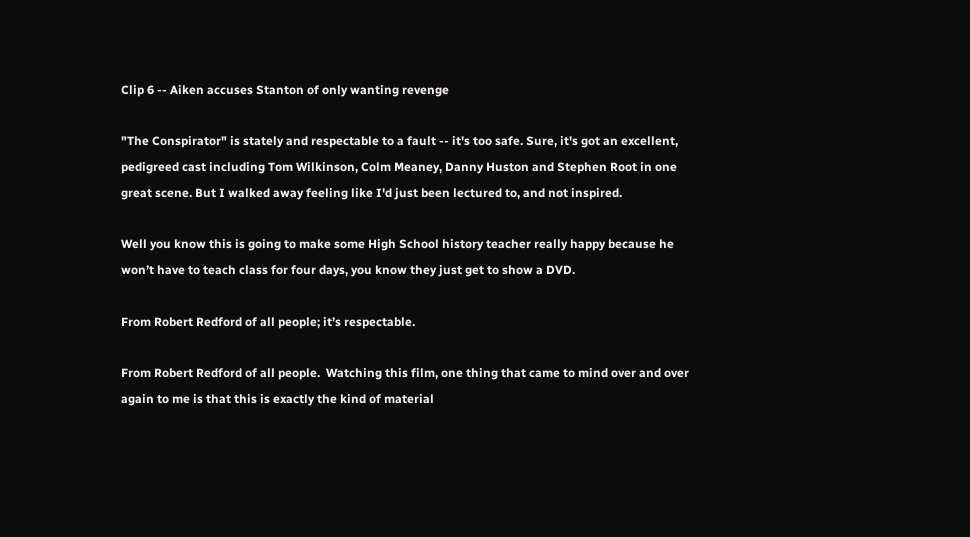Clip 6 -- Aiken accuses Stanton of only wanting revenge

"The Conspirator" is stately and respectable to a fault -- it's too safe. Sure, it's got an excellent, pedigreed cast including Tom Wilkinson, Colm Meaney, Danny Huston and Stephen Root in one great scene. But I walked away feeling like I'd just been lectured to, and not inspired.

Well you know this is going to make some High School history teacher really happy because he won’t have to teach class for four days, you know they just get to show a DVD.

From Robert Redford of all people; it’s respectable.

From Robert Redford of all people.  Watching this film, one thing that came to mind over and over again to me is that this is exactly the kind of material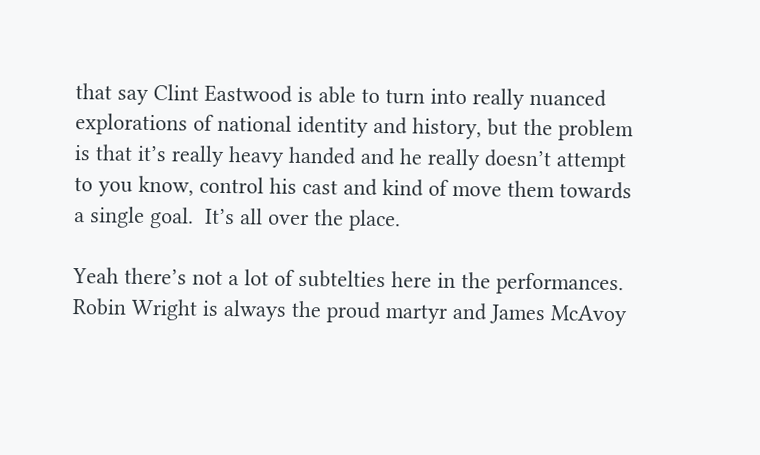that say Clint Eastwood is able to turn into really nuanced explorations of national identity and history, but the problem is that it’s really heavy handed and he really doesn’t attempt to you know, control his cast and kind of move them towards a single goal.  It’s all over the place.

Yeah there’s not a lot of subtelties here in the performances.  Robin Wright is always the proud martyr and James McAvoy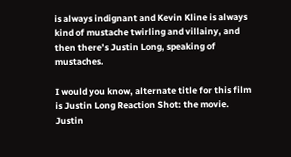is always indignant and Kevin Kline is always kind of mustache twirling and villainy, and then there’s Justin Long, speaking of mustaches.

I would you know, alternate title for this film is Justin Long Reaction Shot: the movie. Justin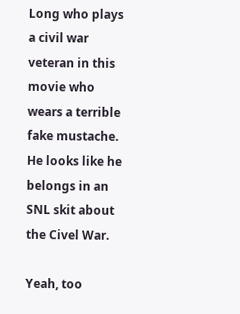Long who plays a civil war veteran in this movie who wears a terrible fake mustache.  He looks like he belongs in an SNL skit about the Civel War.

Yeah, too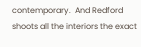contemporary.  And Redford shoots all the interiors the exact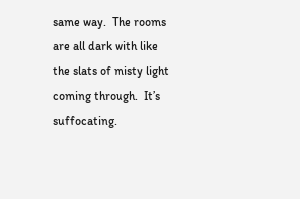same way.  The rooms are all dark with like the slats of misty light coming through.  It’s suffocating.